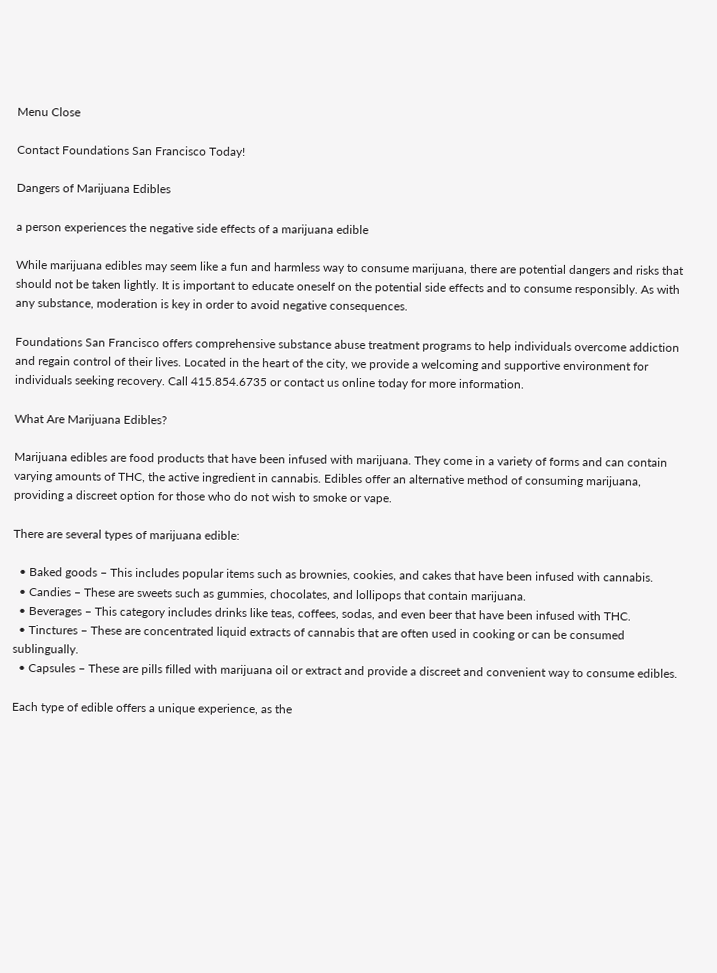Menu Close

Contact Foundations San Francisco Today!

Dangers of Marijuana Edibles

a person experiences the negative side effects of a marijuana edible

While marijuana edibles may seem like a fun and harmless way to consume marijuana, there are potential dangers and risks that should not be taken lightly. It is important to educate oneself on the potential side effects and to consume responsibly. As with any substance, moderation is key in order to avoid negative consequences.

Foundations San Francisco offers comprehensive substance abuse treatment programs to help individuals overcome addiction and regain control of their lives. Located in the heart of the city, we provide a welcoming and supportive environment for individuals seeking recovery. Call 415.854.6735 or contact us online today for more information.

What Are Marijuana Edibles?

Marijuana edibles are food products that have been infused with marijuana. They come in a variety of forms and can contain varying amounts of THC, the active ingredient in cannabis. Edibles offer an alternative method of consuming marijuana, providing a discreet option for those who do not wish to smoke or vape.

There are several types of marijuana edible:

  • Baked goods – This includes popular items such as brownies, cookies, and cakes that have been infused with cannabis.
  • Candies – These are sweets such as gummies, chocolates, and lollipops that contain marijuana.
  • Beverages – This category includes drinks like teas, coffees, sodas, and even beer that have been infused with THC.
  • Tinctures – These are concentrated liquid extracts of cannabis that are often used in cooking or can be consumed sublingually.
  • Capsules – These are pills filled with marijuana oil or extract and provide a discreet and convenient way to consume edibles.

Each type of edible offers a unique experience, as the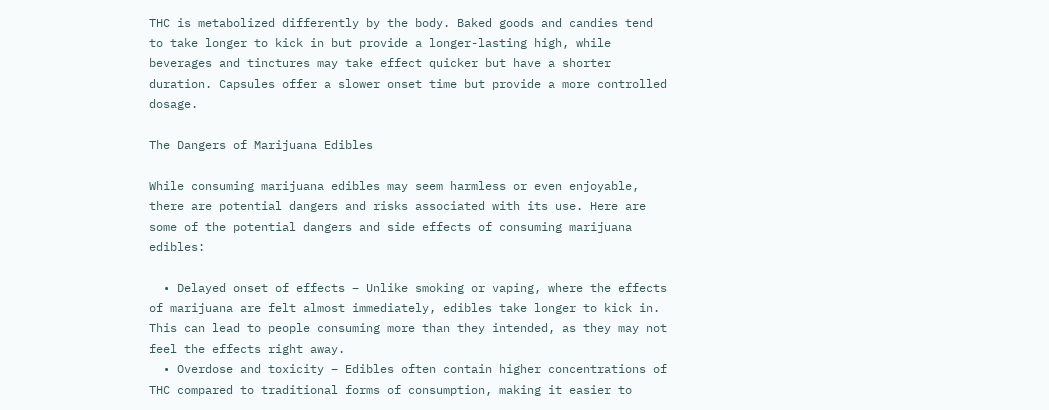THC is metabolized differently by the body. Baked goods and candies tend to take longer to kick in but provide a longer-lasting high, while beverages and tinctures may take effect quicker but have a shorter duration. Capsules offer a slower onset time but provide a more controlled dosage.

The Dangers of Marijuana Edibles

While consuming marijuana edibles may seem harmless or even enjoyable, there are potential dangers and risks associated with its use. Here are some of the potential dangers and side effects of consuming marijuana edibles:

  • Delayed onset of effects – Unlike smoking or vaping, where the effects of marijuana are felt almost immediately, edibles take longer to kick in. This can lead to people consuming more than they intended, as they may not feel the effects right away.
  • Overdose and toxicity – Edibles often contain higher concentrations of THC compared to traditional forms of consumption, making it easier to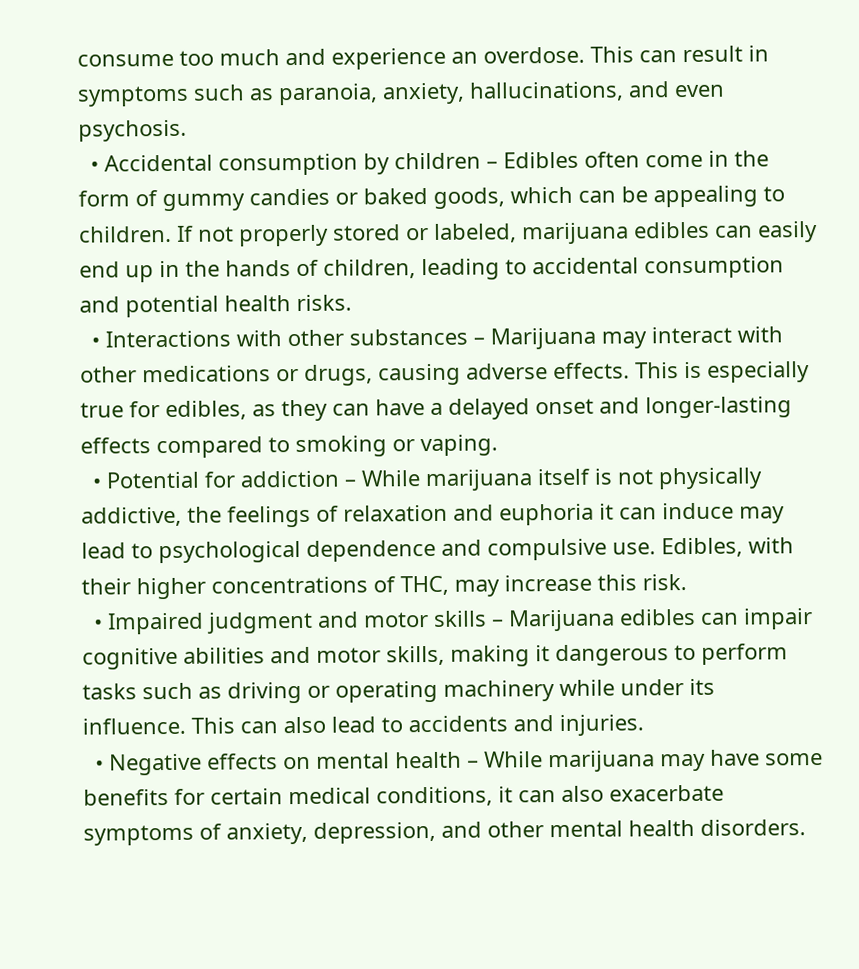consume too much and experience an overdose. This can result in symptoms such as paranoia, anxiety, hallucinations, and even psychosis.
  • Accidental consumption by children – Edibles often come in the form of gummy candies or baked goods, which can be appealing to children. If not properly stored or labeled, marijuana edibles can easily end up in the hands of children, leading to accidental consumption and potential health risks.
  • Interactions with other substances – Marijuana may interact with other medications or drugs, causing adverse effects. This is especially true for edibles, as they can have a delayed onset and longer-lasting effects compared to smoking or vaping.
  • Potential for addiction – While marijuana itself is not physically addictive, the feelings of relaxation and euphoria it can induce may lead to psychological dependence and compulsive use. Edibles, with their higher concentrations of THC, may increase this risk.
  • Impaired judgment and motor skills – Marijuana edibles can impair cognitive abilities and motor skills, making it dangerous to perform tasks such as driving or operating machinery while under its influence. This can also lead to accidents and injuries.
  • Negative effects on mental health – While marijuana may have some benefits for certain medical conditions, it can also exacerbate symptoms of anxiety, depression, and other mental health disorders.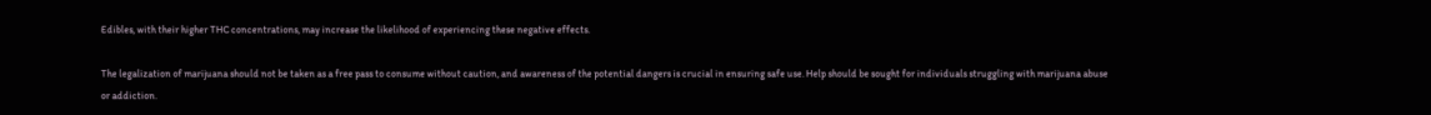Edibles, with their higher THC concentrations, may increase the likelihood of experiencing these negative effects.

The legalization of marijuana should not be taken as a free pass to consume without caution, and awareness of the potential dangers is crucial in ensuring safe use. Help should be sought for individuals struggling with marijuana abuse or addiction.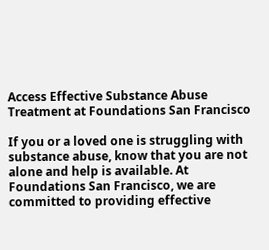Access Effective Substance Abuse Treatment at Foundations San Francisco

If you or a loved one is struggling with substance abuse, know that you are not alone and help is available. At Foundations San Francisco, we are committed to providing effective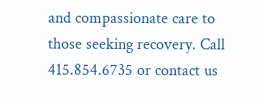and compassionate care to those seeking recovery. Call 415.854.6735 or contact us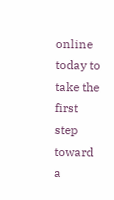online today to take the first step toward a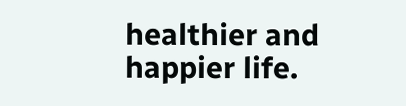healthier and happier life.